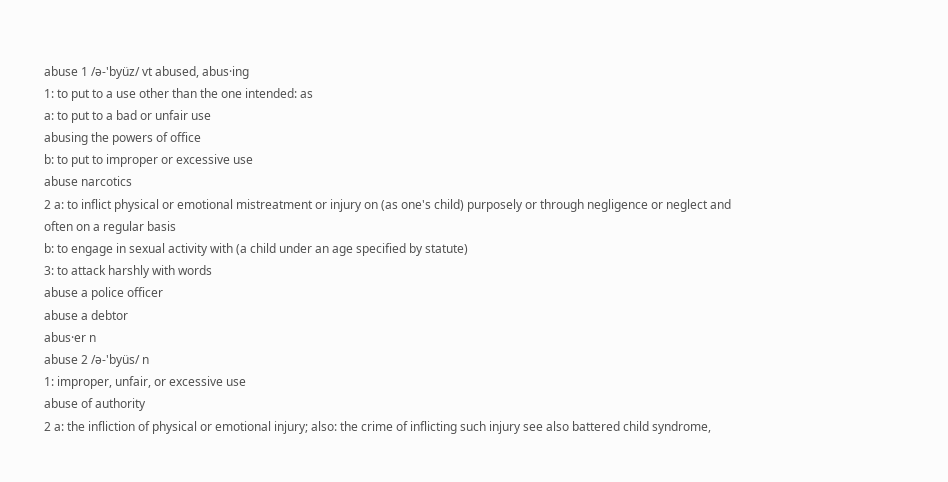abuse 1 /ə-'byüz/ vt abused, abus·ing
1: to put to a use other than the one intended: as
a: to put to a bad or unfair use
abusing the powers of office
b: to put to improper or excessive use
abuse narcotics
2 a: to inflict physical or emotional mistreatment or injury on (as one's child) purposely or through negligence or neglect and often on a regular basis
b: to engage in sexual activity with (a child under an age specified by statute)
3: to attack harshly with words
abuse a police officer
abuse a debtor
abus·er n
abuse 2 /ə-'byüs/ n
1: improper, unfair, or excessive use
abuse of authority
2 a: the infliction of physical or emotional injury; also: the crime of inflicting such injury see also battered child syndrome,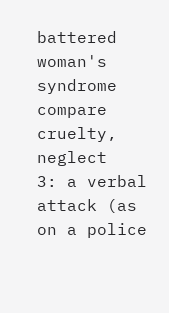battered woman's syndrome compare cruelty, neglect
3: a verbal attack (as on a police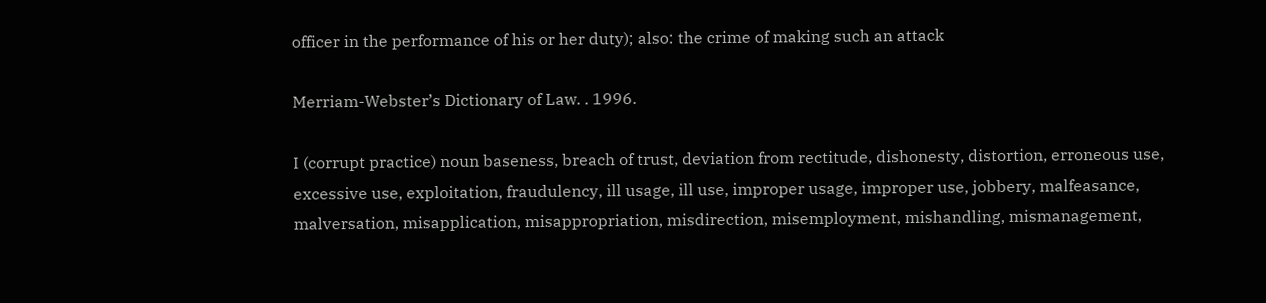officer in the performance of his or her duty); also: the crime of making such an attack

Merriam-Webster’s Dictionary of Law. . 1996.

I (corrupt practice) noun baseness, breach of trust, deviation from rectitude, dishonesty, distortion, erroneous use, excessive use, exploitation, fraudulency, ill usage, ill use, improper usage, improper use, jobbery, malfeasance, malversation, misapplication, misappropriation, misdirection, misemployment, mishandling, mismanagement,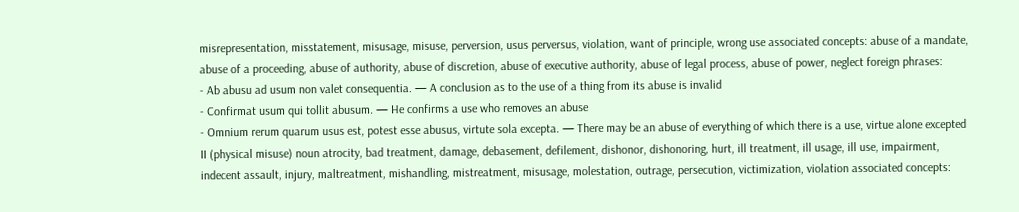misrepresentation, misstatement, misusage, misuse, perversion, usus perversus, violation, want of principle, wrong use associated concepts: abuse of a mandate, abuse of a proceeding, abuse of authority, abuse of discretion, abuse of executive authority, abuse of legal process, abuse of power, neglect foreign phrases:
- Ab abusu ad usum non valet consequentia. — A conclusion as to the use of a thing from its abuse is invalid
- Confirmat usum qui tollit abusum. — He confirms a use who removes an abuse
- Omnium rerum quarum usus est, potest esse abusus, virtute sola excepta. — There may be an abuse of everything of which there is a use, virtue alone excepted
II (physical misuse) noun atrocity, bad treatment, damage, debasement, defilement, dishonor, dishonoring, hurt, ill treatment, ill usage, ill use, impairment, indecent assault, injury, maltreatment, mishandling, mistreatment, misusage, molestation, outrage, persecution, victimization, violation associated concepts: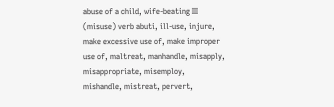abuse of a child, wife-beating III (misuse) verb abuti, ill-use, injure, make excessive use of, make improper use of, maltreat, manhandle, misapply, misappropriate, misemploy, mishandle, mistreat, pervert,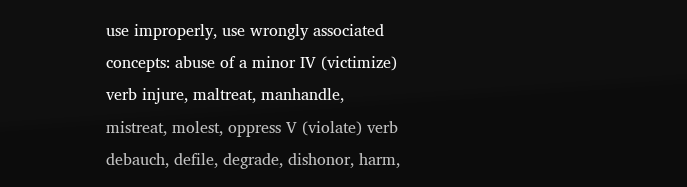use improperly, use wrongly associated concepts: abuse of a minor IV (victimize) verb injure, maltreat, manhandle, mistreat, molest, oppress V (violate) verb debauch, defile, degrade, dishonor, harm,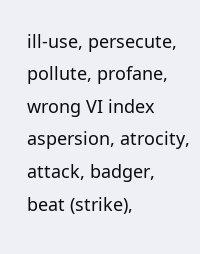ill-use, persecute, pollute, profane, wrong VI index aspersion, atrocity, attack, badger, beat (strike),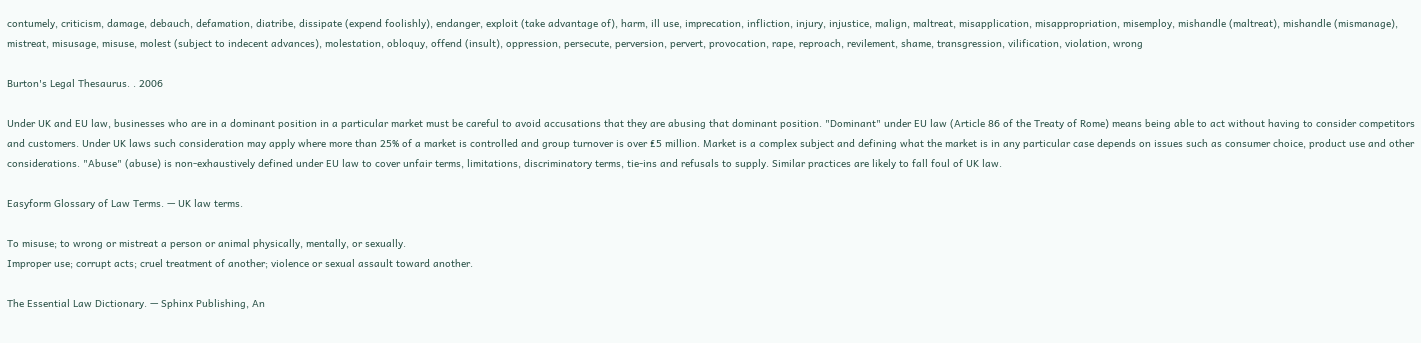contumely, criticism, damage, debauch, defamation, diatribe, dissipate (expend foolishly), endanger, exploit (take advantage of), harm, ill use, imprecation, infliction, injury, injustice, malign, maltreat, misapplication, misappropriation, misemploy, mishandle (maltreat), mishandle (mismanage), mistreat, misusage, misuse, molest (subject to indecent advances), molestation, obloquy, offend (insult), oppression, persecute, perversion, pervert, provocation, rape, reproach, revilement, shame, transgression, vilification, violation, wrong

Burton's Legal Thesaurus. . 2006

Under UK and EU law, businesses who are in a dominant position in a particular market must be careful to avoid accusations that they are abusing that dominant position. "Dominant" under EU law (Article 86 of the Treaty of Rome) means being able to act without having to consider competitors and customers. Under UK laws such consideration may apply where more than 25% of a market is controlled and group turnover is over ₤5 million. Market is a complex subject and defining what the market is in any particular case depends on issues such as consumer choice, product use and other considerations. "Abuse" (abuse) is non-exhaustively defined under EU law to cover unfair terms, limitations, discriminatory terms, tie-ins and refusals to supply. Similar practices are likely to fall foul of UK law.

Easyform Glossary of Law Terms. — UK law terms.

To misuse; to wrong or mistreat a person or animal physically, mentally, or sexually.
Improper use; corrupt acts; cruel treatment of another; violence or sexual assault toward another.

The Essential Law Dictionary. — Sphinx Publishing, An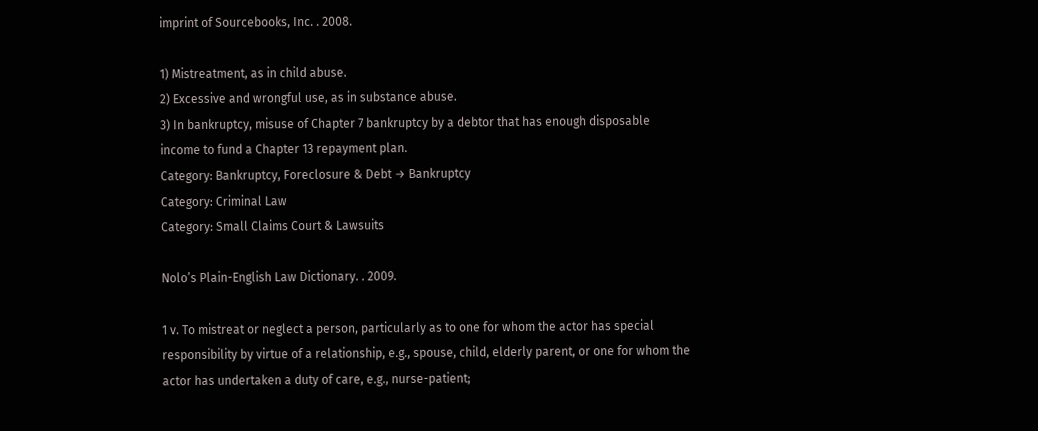imprint of Sourcebooks, Inc. . 2008.

1) Mistreatment, as in child abuse.
2) Excessive and wrongful use, as in substance abuse.
3) In bankruptcy, misuse of Chapter 7 bankruptcy by a debtor that has enough disposable income to fund a Chapter 13 repayment plan.
Category: Bankruptcy, Foreclosure & Debt → Bankruptcy
Category: Criminal Law
Category: Small Claims Court & Lawsuits

Nolo’s Plain-English Law Dictionary. . 2009.

1 v. To mistreat or neglect a person, particularly as to one for whom the actor has special responsibility by virtue of a relationship, e.g., spouse, child, elderly parent, or one for whom the actor has undertaken a duty of care, e.g., nurse-patient;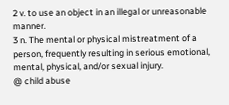2 v. to use an object in an illegal or unreasonable manner.
3 n. The mental or physical mistreatment of a person, frequently resulting in serious emotional, mental, physical, and/or sexual injury.
@ child abuse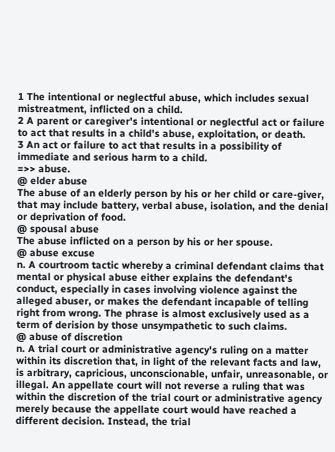1 The intentional or neglectful abuse, which includes sexual mistreatment, inflicted on a child.
2 A parent or caregiver's intentional or neglectful act or failure to act that results in a child's abuse, exploitation, or death.
3 An act or failure to act that results in a possibility of immediate and serious harm to a child.
=>> abuse.
@ elder abuse
The abuse of an elderly person by his or her child or care-giver, that may include battery, verbal abuse, isolation, and the denial or deprivation of food.
@ spousal abuse
The abuse inflicted on a person by his or her spouse.
@ abuse excuse
n. A courtroom tactic whereby a criminal defendant claims that mental or physical abuse either explains the defendant's conduct, especially in cases involving violence against the alleged abuser, or makes the defendant incapable of telling right from wrong. The phrase is almost exclusively used as a term of derision by those unsympathetic to such claims.
@ abuse of discretion
n. A trial court or administrative agency's ruling on a matter within its discretion that, in light of the relevant facts and law, is arbitrary, capricious, unconscionable, unfair, unreasonable, or illegal. An appellate court will not reverse a ruling that was within the discretion of the trial court or administrative agency merely because the appellate court would have reached a different decision. Instead, the trial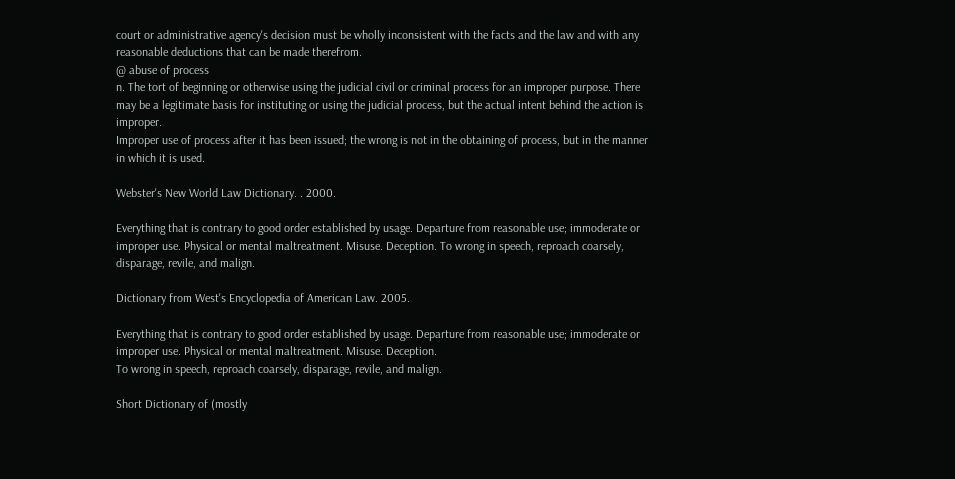court or administrative agency's decision must be wholly inconsistent with the facts and the law and with any reasonable deductions that can be made therefrom.
@ abuse of process
n. The tort of beginning or otherwise using the judicial civil or criminal process for an improper purpose. There may be a legitimate basis for instituting or using the judicial process, but the actual intent behind the action is improper.
Improper use of process after it has been issued; the wrong is not in the obtaining of process, but in the manner in which it is used.

Webster's New World Law Dictionary. . 2000.

Everything that is contrary to good order established by usage. Departure from reasonable use; immoderate or improper use. Physical or mental maltreatment. Misuse. Deception. To wrong in speech, reproach coarsely, disparage, revile, and malign.

Dictionary from West's Encyclopedia of American Law. 2005.

Everything that is contrary to good order established by usage. Departure from reasonable use; immoderate or improper use. Physical or mental maltreatment. Misuse. Deception.
To wrong in speech, reproach coarsely, disparage, revile, and malign.

Short Dictionary of (mostly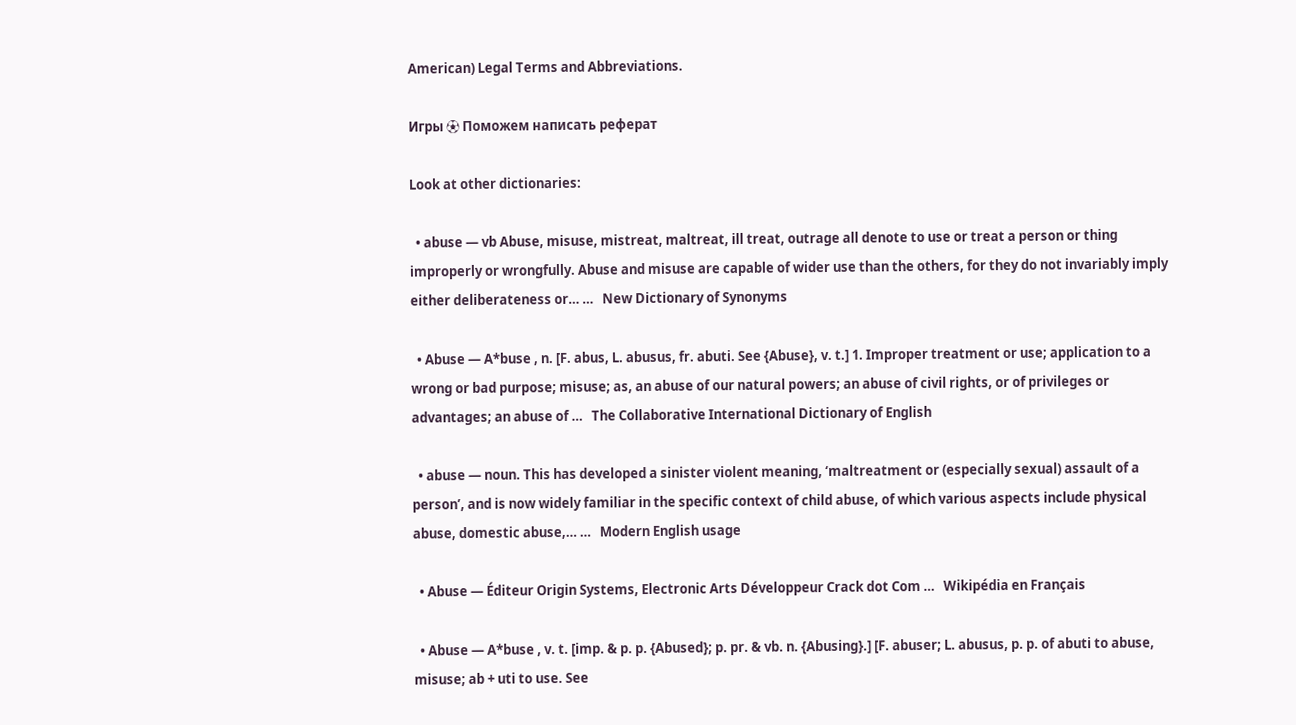American) Legal Terms and Abbreviations.

Игры ⚽ Поможем написать реферат

Look at other dictionaries:

  • abuse — vb Abuse, misuse, mistreat, maltreat, ill treat, outrage all denote to use or treat a person or thing improperly or wrongfully. Abuse and misuse are capable of wider use than the others, for they do not invariably imply either deliberateness or… …   New Dictionary of Synonyms

  • Abuse — A*buse , n. [F. abus, L. abusus, fr. abuti. See {Abuse}, v. t.] 1. Improper treatment or use; application to a wrong or bad purpose; misuse; as, an abuse of our natural powers; an abuse of civil rights, or of privileges or advantages; an abuse of …   The Collaborative International Dictionary of English

  • abuse — noun. This has developed a sinister violent meaning, ‘maltreatment or (especially sexual) assault of a person’, and is now widely familiar in the specific context of child abuse, of which various aspects include physical abuse, domestic abuse,… …   Modern English usage

  • Abuse — Éditeur Origin Systems, Electronic Arts Développeur Crack dot Com …   Wikipédia en Français

  • Abuse — A*buse , v. t. [imp. & p. p. {Abused}; p. pr. & vb. n. {Abusing}.] [F. abuser; L. abusus, p. p. of abuti to abuse, misuse; ab + uti to use. See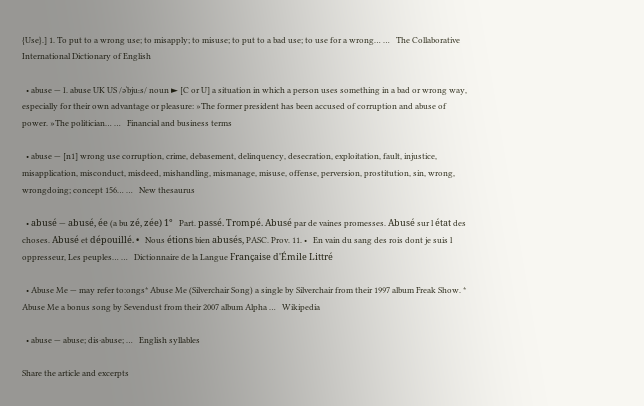{Use}.] 1. To put to a wrong use; to misapply; to misuse; to put to a bad use; to use for a wrong… …   The Collaborative International Dictionary of English

  • abuse — Ⅰ. abuse UK US /əˈbjuːs/ noun ► [C or U] a situation in which a person uses something in a bad or wrong way, especially for their own advantage or pleasure: »The former president has been accused of corruption and abuse of power. »The politician… …   Financial and business terms

  • abuse — [n1] wrong use corruption, crime, debasement, delinquency, desecration, exploitation, fault, injustice, misapplication, misconduct, misdeed, mishandling, mismanage, misuse, offense, perversion, prostitution, sin, wrong, wrongdoing; concept 156… …   New thesaurus

  • abusé — abusé, ée (a bu zé, zée) 1°   Part. passé. Trompé. Abusé par de vaines promesses. Abusé sur l état des choses. Abusé et dépouillé. •   Nous étions bien abusés, PASC. Prov. 11. •   En vain du sang des rois dont je suis l oppresseur, Les peuples… …   Dictionnaire de la Langue Française d'Émile Littré

  • Abuse Me — may refer to:ongs* Abuse Me (Silverchair Song) a single by Silverchair from their 1997 album Freak Show. * Abuse Me a bonus song by Sevendust from their 2007 album Alpha …   Wikipedia

  • abuse — abuse; dis·abuse; …   English syllables

Share the article and excerpts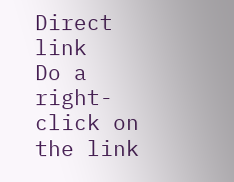Direct link
Do a right-click on the link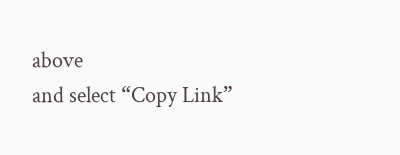above
and select “Copy Link”